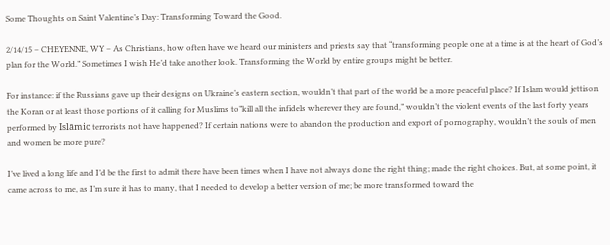Some Thoughts on Saint Valentine’s Day: Transforming Toward the Good.

2/14/15 – CHEYENNE, WY – As Christians, how often have we heard our ministers and priests say that “transforming people one at a time is at the heart of God’s plan for the World.” Sometimes I wish He’d take another look. Transforming the World by entire groups might be better.

For instance: if the Russians gave up their designs on Ukraine’s eastern section, wouldn’t that part of the world be a more peaceful place? If Islam would jettison the Koran or at least those portions of it calling for Muslims to”kill all the infidels wherever they are found,” wouldn’t the violent events of the last forty years performed by Islāmic terrorists not have happened? If certain nations were to abandon the production and export of pornography, wouldn’t the souls of men and women be more pure?

I’ve lived a long life and I’d be the first to admit there have been times when I have not always done the right thing; made the right choices. But, at some point, it came across to me, as I’m sure it has to many, that I needed to develop a better version of me; be more transformed toward the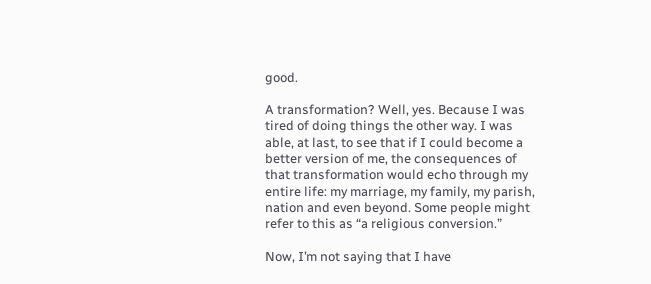good.

A transformation? Well, yes. Because I was tired of doing things the other way. I was able, at last, to see that if I could become a better version of me, the consequences of that transformation would echo through my entire life: my marriage, my family, my parish, nation and even beyond. Some people might refer to this as “a religious conversion.”

Now, I’m not saying that I have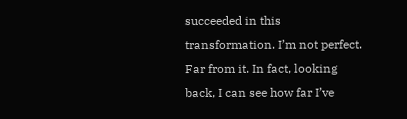succeeded in this transformation. I’m not perfect. Far from it. In fact, looking back, I can see how far I’ve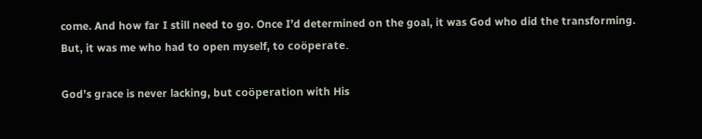come. And how far I still need to go. Once I’d determined on the goal, it was God who did the transforming. But, it was me who had to open myself, to coöperate.

God’s grace is never lacking, but coöperation with His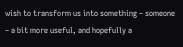wish to transform us into something – someone – a bit more useful, and hopefully a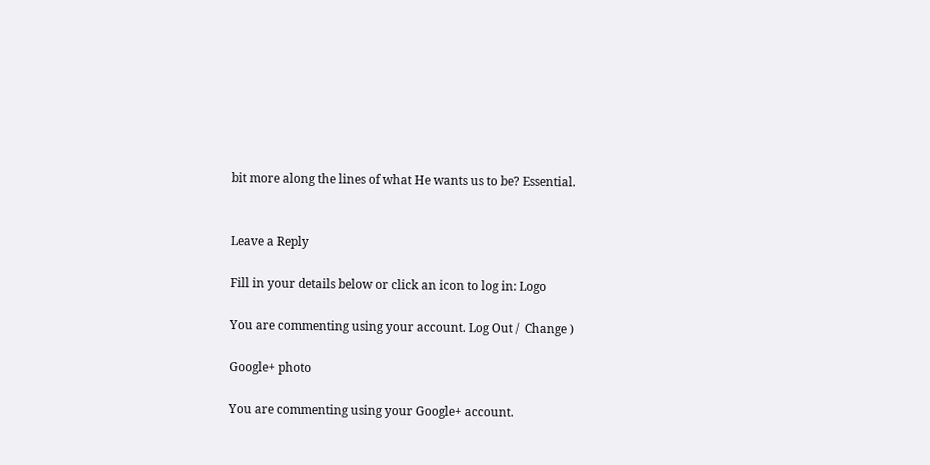bit more along the lines of what He wants us to be? Essential.


Leave a Reply

Fill in your details below or click an icon to log in: Logo

You are commenting using your account. Log Out /  Change )

Google+ photo

You are commenting using your Google+ account.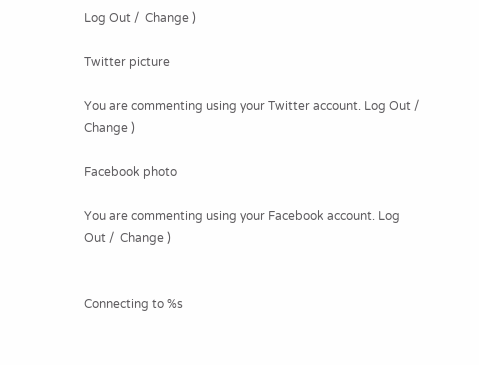Log Out /  Change )

Twitter picture

You are commenting using your Twitter account. Log Out /  Change )

Facebook photo

You are commenting using your Facebook account. Log Out /  Change )


Connecting to %s